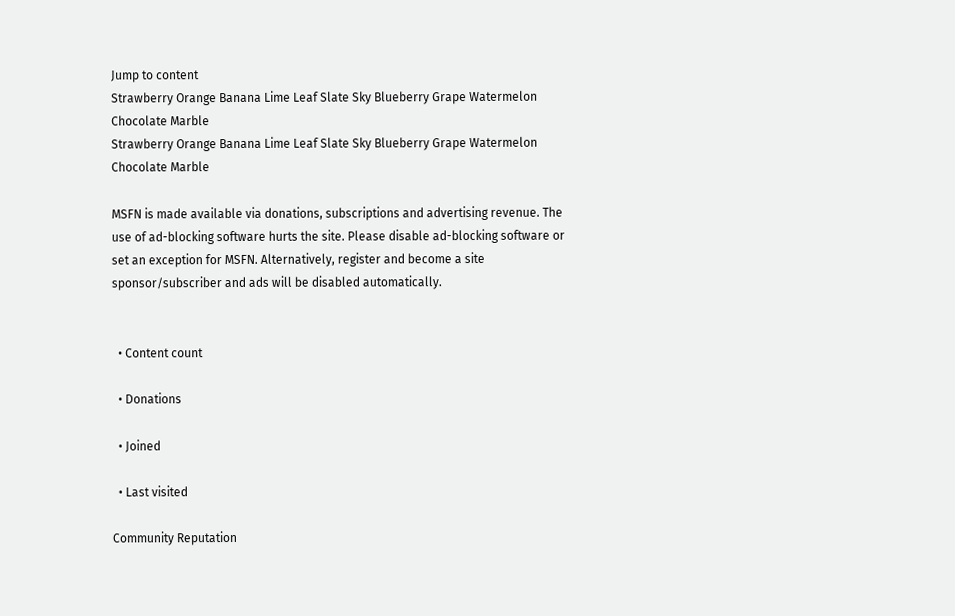Jump to content
Strawberry Orange Banana Lime Leaf Slate Sky Blueberry Grape Watermelon Chocolate Marble
Strawberry Orange Banana Lime Leaf Slate Sky Blueberry Grape Watermelon Chocolate Marble

MSFN is made available via donations, subscriptions and advertising revenue. The use of ad-blocking software hurts the site. Please disable ad-blocking software or set an exception for MSFN. Alternatively, register and become a site sponsor/subscriber and ads will be disabled automatically.


  • Content count

  • Donations

  • Joined

  • Last visited

Community Reputation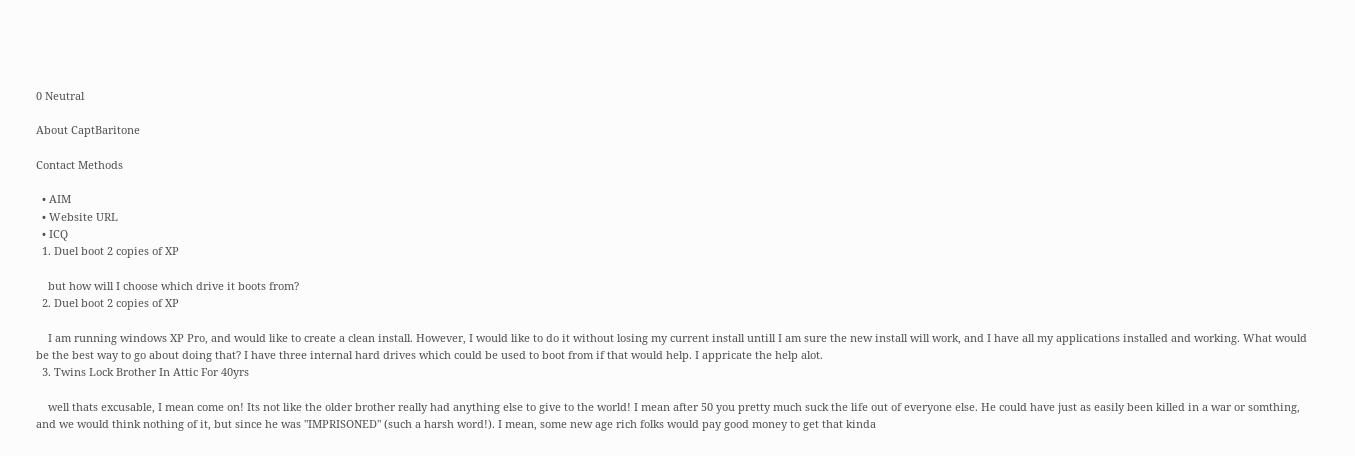0 Neutral

About CaptBaritone

Contact Methods

  • AIM
  • Website URL
  • ICQ
  1. Duel boot 2 copies of XP

    but how will I choose which drive it boots from?
  2. Duel boot 2 copies of XP

    I am running windows XP Pro, and would like to create a clean install. However, I would like to do it without losing my current install untill I am sure the new install will work, and I have all my applications installed and working. What would be the best way to go about doing that? I have three internal hard drives which could be used to boot from if that would help. I appricate the help alot.
  3. Twins Lock Brother In Attic For 40yrs

    well thats excusable, I mean come on! Its not like the older brother really had anything else to give to the world! I mean after 50 you pretty much suck the life out of everyone else. He could have just as easily been killed in a war or somthing, and we would think nothing of it, but since he was "IMPRISONED" (such a harsh word!). I mean, some new age rich folks would pay good money to get that kinda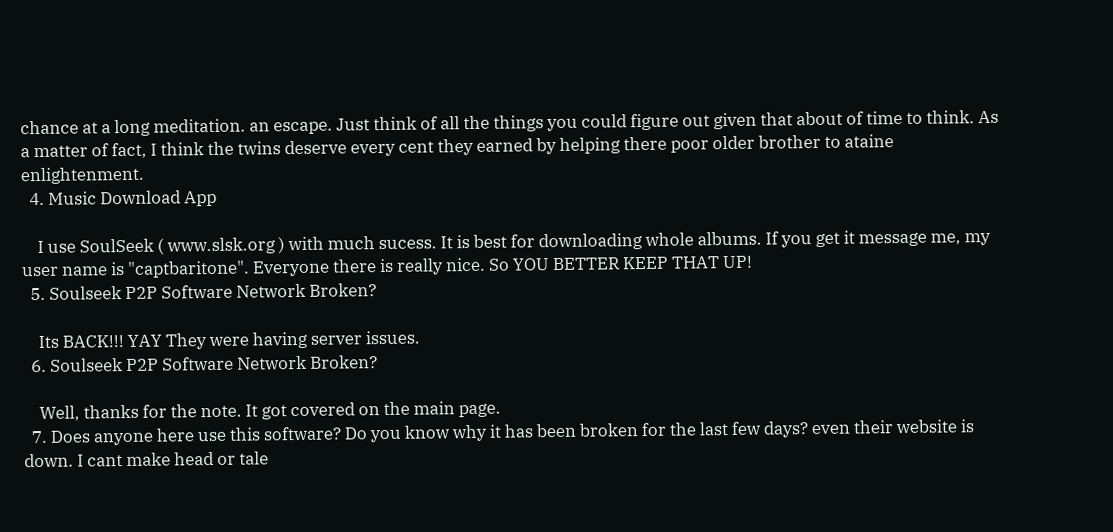chance at a long meditation. an escape. Just think of all the things you could figure out given that about of time to think. As a matter of fact, I think the twins deserve every cent they earned by helping there poor older brother to ataine enlightenment.
  4. Music Download App

    I use SoulSeek ( www.slsk.org ) with much sucess. It is best for downloading whole albums. If you get it message me, my user name is "captbaritone". Everyone there is really nice. So YOU BETTER KEEP THAT UP!
  5. Soulseek P2P Software Network Broken?

    Its BACK!!! YAY They were having server issues.
  6. Soulseek P2P Software Network Broken?

    Well, thanks for the note. It got covered on the main page.
  7. Does anyone here use this software? Do you know why it has been broken for the last few days? even their website is down. I cant make head or tale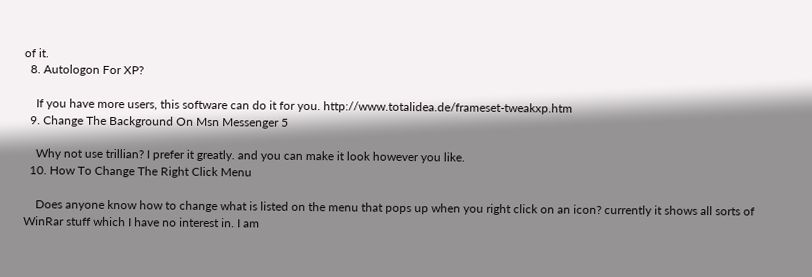of it.
  8. Autologon For XP?

    If you have more users, this software can do it for you. http://www.totalidea.de/frameset-tweakxp.htm
  9. Change The Background On Msn Messenger 5

    Why not use trillian? I prefer it greatly. and you can make it look however you like.
  10. How To Change The Right Click Menu

    Does anyone know how to change what is listed on the menu that pops up when you right click on an icon? currently it shows all sorts of WinRar stuff which I have no interest in. I am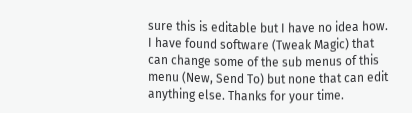sure this is editable but I have no idea how. I have found software (Tweak Magic) that can change some of the sub menus of this menu (New, Send To) but none that can edit anything else. Thanks for your time.